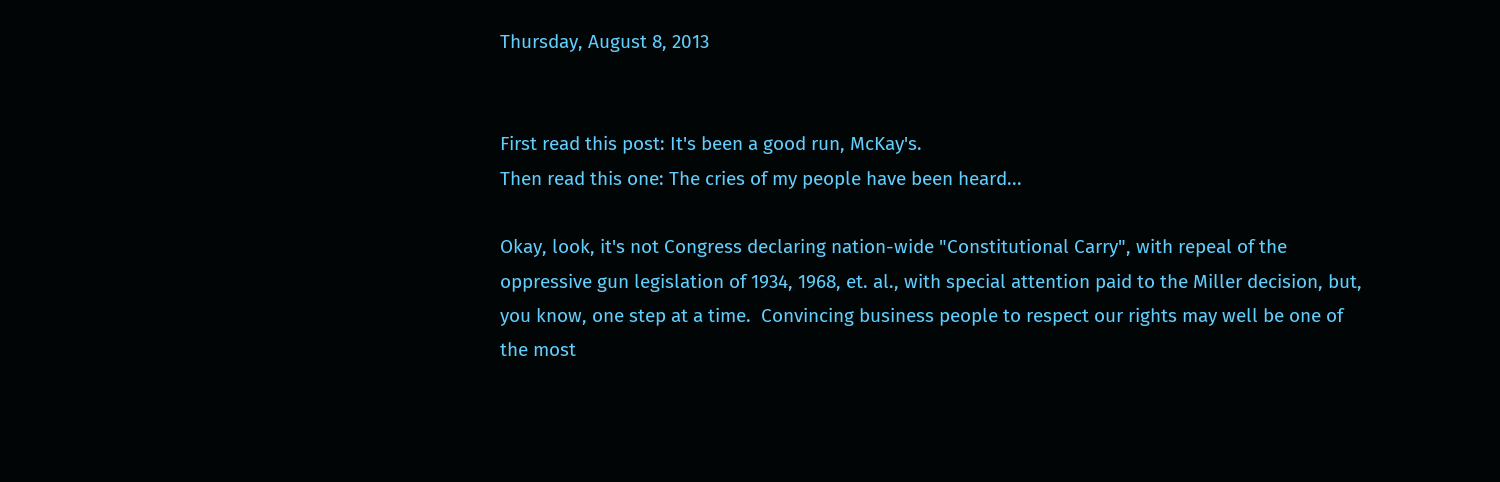Thursday, August 8, 2013


First read this post: It's been a good run, McKay's.
Then read this one: The cries of my people have been heard...

Okay, look, it's not Congress declaring nation-wide "Constitutional Carry", with repeal of the oppressive gun legislation of 1934, 1968, et. al., with special attention paid to the Miller decision, but, you know, one step at a time.  Convincing business people to respect our rights may well be one of the most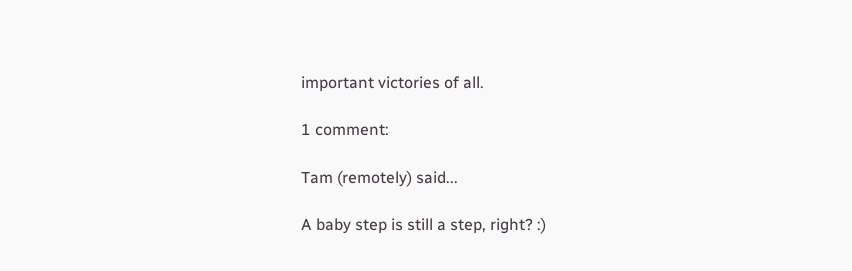important victories of all.

1 comment:

Tam (remotely) said...

A baby step is still a step, right? :)